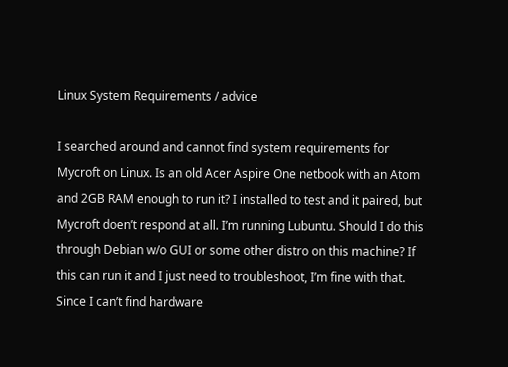Linux System Requirements / advice

I searched around and cannot find system requirements for Mycroft on Linux. Is an old Acer Aspire One netbook with an Atom and 2GB RAM enough to run it? I installed to test and it paired, but Mycroft doen’t respond at all. I’m running Lubuntu. Should I do this through Debian w/o GUI or some other distro on this machine? If this can run it and I just need to troubleshoot, I’m fine with that. Since I can’t find hardware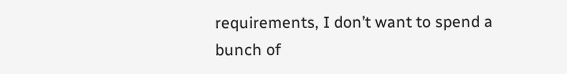requirements, I don’t want to spend a bunch of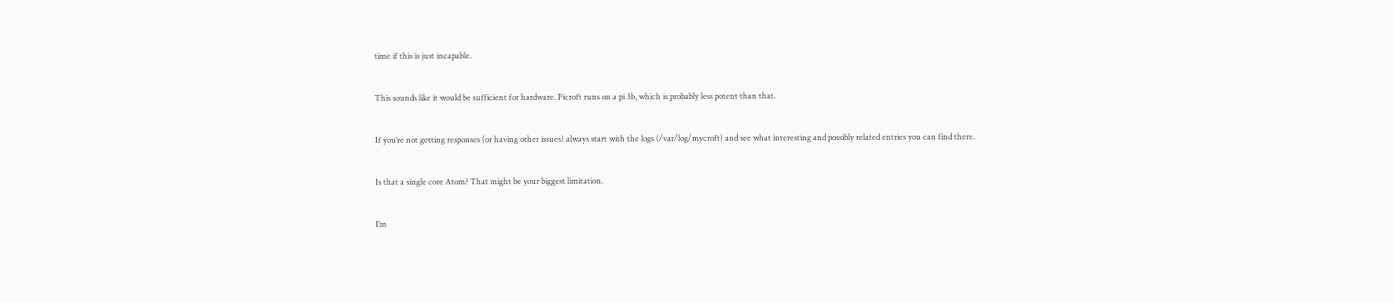time if this is just incapable.

This sounds like it would be sufficient for hardware. Picroft runs on a pi 3b, which is probably less potent than that.

If you’re not getting responses (or having other issues) always start with the logs (/var/log/mycroft) and see what interesting and possibly related entries you can find there.

Is that a single core Atom? That might be your biggest limitation.

I’m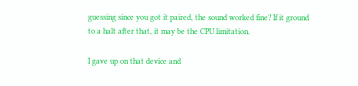guessing since you got it paired, the sound worked fine? If it ground to a halt after that, it may be the CPU limitation.

I gave up on that device and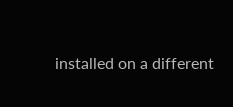installed on a different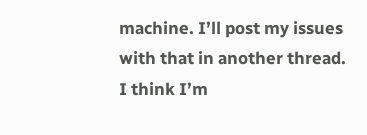machine. I’ll post my issues with that in another thread. I think I’m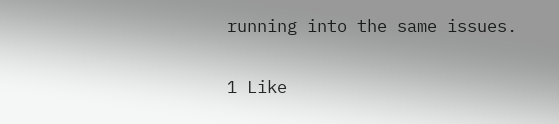running into the same issues.

1 Like